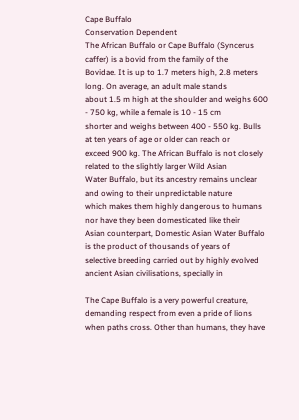Cape Buffalo
Conservation Dependent
The African Buffalo or Cape Buffalo (Syncerus caffer) is a bovid from the family of the
Bovidae. It is up to 1.7 meters high, 2.8 meters long. On average, an adult male stands
about 1.5 m high at the shoulder and weighs 600 - 750 kg, while a female is 10 - 15 cm
shorter and weighs between 400 - 550 kg. Bulls at ten years of age or older can reach or
exceed 900 kg. The African Buffalo is not closely related to the slightly larger Wild Asian
Water Buffalo, but its ancestry remains unclear and owing to their unpredictable nature
which makes them highly dangerous to humans nor have they been domesticated like their
Asian counterpart, Domestic Asian Water Buffalo is the product of thousands of years of
selective breeding carried out by highly evolved ancient Asian civilisations, specially in

The Cape Buffalo is a very powerful creature, demanding respect from even a pride of lions
when paths cross. Other than humans, they have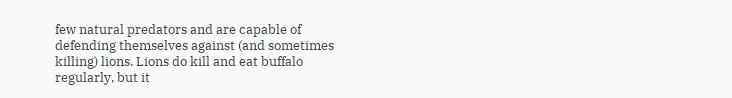few natural predators and are capable of
defending themselves against (and sometimes killing) lions. Lions do kill and eat buffalo
regularly, but it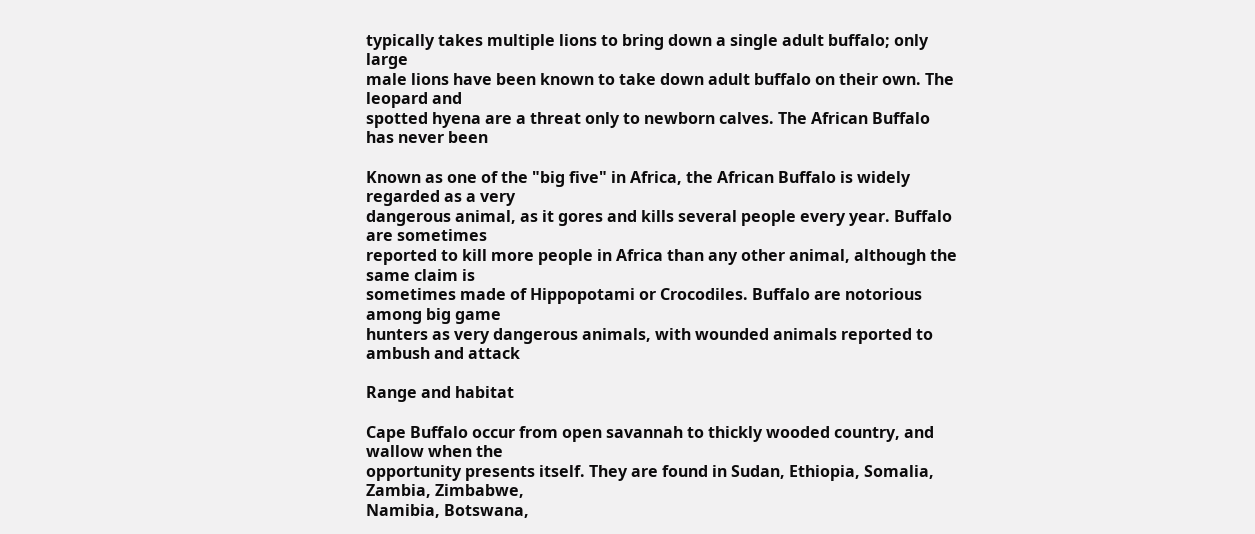typically takes multiple lions to bring down a single adult buffalo; only large
male lions have been known to take down adult buffalo on their own. The leopard and
spotted hyena are a threat only to newborn calves. The African Buffalo has never been

Known as one of the "big five" in Africa, the African Buffalo is widely regarded as a very
dangerous animal, as it gores and kills several people every year. Buffalo are sometimes
reported to kill more people in Africa than any other animal, although the same claim is
sometimes made of Hippopotami or Crocodiles. Buffalo are notorious among big game
hunters as very dangerous animals, with wounded animals reported to ambush and attack

Range and habitat

Cape Buffalo occur from open savannah to thickly wooded country, and wallow when the
opportunity presents itself. They are found in Sudan, Ethiopia, Somalia, Zambia, Zimbabwe,
Namibia, Botswana,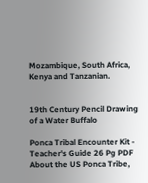Mozambique, South Africa, Kenya and Tanzanian.


19th Century Pencil Drawing of a Water Buffalo

Ponca Tribal Encounter Kit - Teacher's Guide 26 Pg PDF
About the US Ponca Tribe,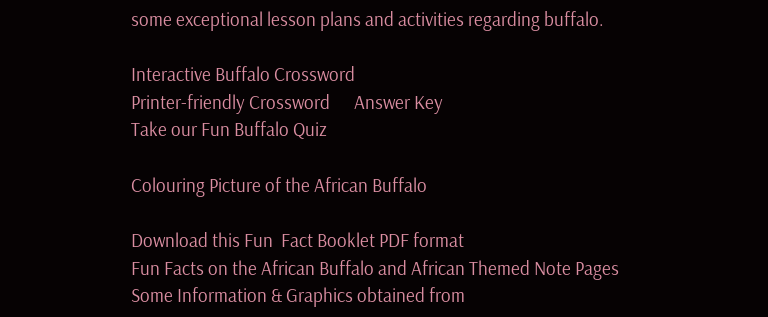some exceptional lesson plans and activities regarding buffalo.

Interactive Buffalo Crossword
Printer-friendly Crossword      Answer Key
Take our Fun Buffalo Quiz

Colouring Picture of the African Buffalo

Download this Fun  Fact Booklet PDF format
Fun Facts on the African Buffalo and African Themed Note Pages
Some Information & Graphics obtained from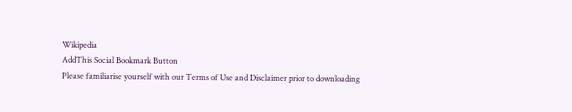Wikipedia
AddThis Social Bookmark Button
Please familiarise yourself with our Terms of Use and Disclaimer prior to downloading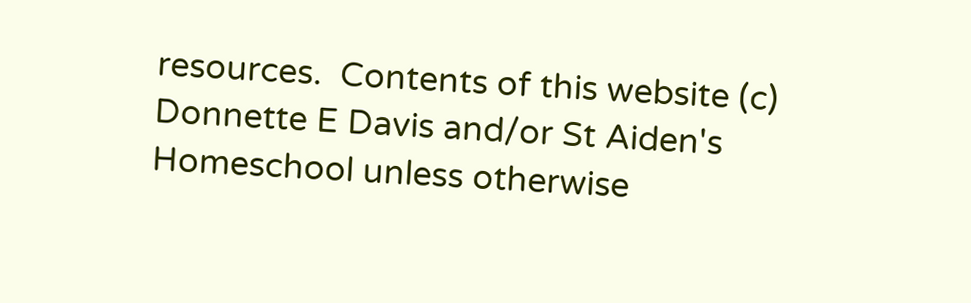resources.  Contents of this website (c) Donnette E Davis and/or St Aiden's
Homeschool unless otherwise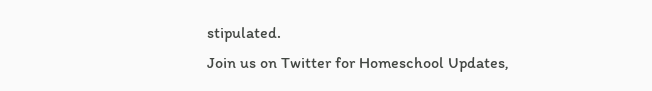stipulated.
Join us on Twitter for Homeschool Updates,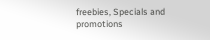freebies, Specials and promotions